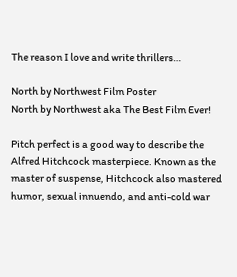The reason I love and write thrillers…

North by Northwest Film Poster
North by Northwest aka The Best Film Ever!

Pitch perfect is a good way to describe the Alfred Hitchcock masterpiece. Known as the master of suspense, Hitchcock also mastered humor, sexual innuendo, and anti-cold war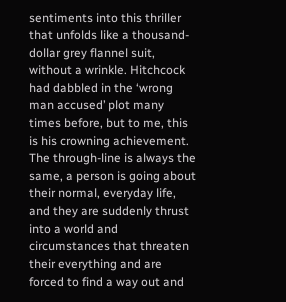sentiments into this thriller that unfolds like a thousand-dollar grey flannel suit, without a wrinkle. Hitchcock had dabbled in the ‘wrong man accused’ plot many times before, but to me, this is his crowning achievement. The through-line is always the same, a person is going about their normal, everyday life, and they are suddenly thrust into a world and circumstances that threaten their everything and are forced to find a way out and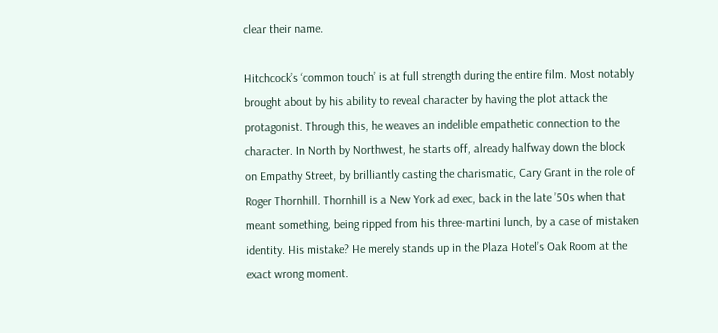clear their name.

Hitchcock’s ‘common touch’ is at full strength during the entire film. Most notably brought about by his ability to reveal character by having the plot attack the protagonist. Through this, he weaves an indelible empathetic connection to the character. In North by Northwest, he starts off, already halfway down the block on Empathy Street, by brilliantly casting the charismatic, Cary Grant in the role of Roger Thornhill. Thornhill is a New York ad exec, back in the late ’50s when that meant something, being ripped from his three-martini lunch, by a case of mistaken identity. His mistake? He merely stands up in the Plaza Hotel’s Oak Room at the exact wrong moment.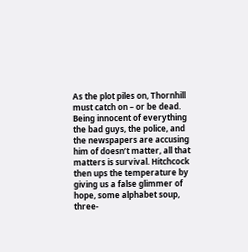As the plot piles on, Thornhill must catch on – or be dead. Being innocent of everything the bad guys, the police, and the newspapers are accusing him of doesn’t matter, all that matters is survival. Hitchcock then ups the temperature by giving us a false glimmer of hope, some alphabet soup, three-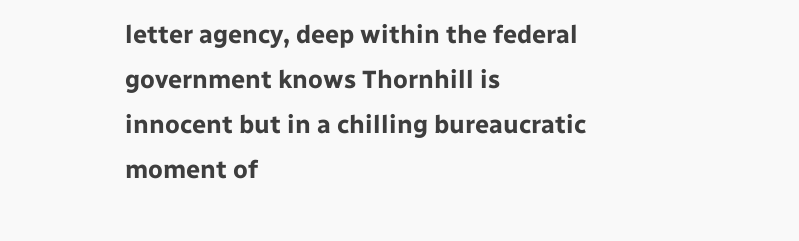letter agency, deep within the federal government knows Thornhill is innocent but in a chilling bureaucratic moment of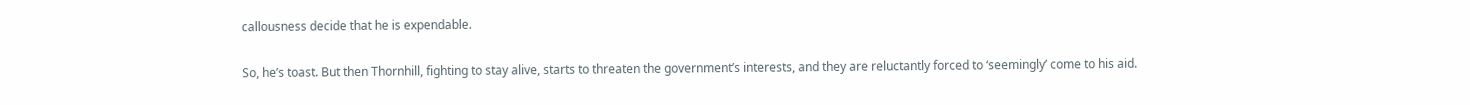callousness decide that he is expendable.

So, he’s toast. But then Thornhill, fighting to stay alive, starts to threaten the government’s interests, and they are reluctantly forced to ‘seemingly’ come to his aid.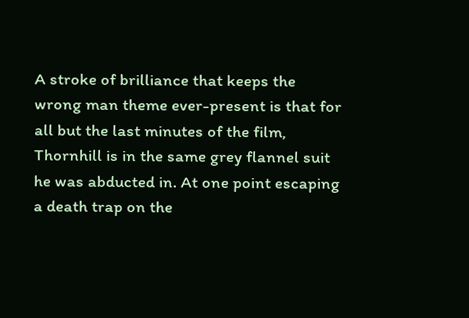A stroke of brilliance that keeps the wrong man theme ever-present is that for all but the last minutes of the film, Thornhill is in the same grey flannel suit he was abducted in. At one point escaping a death trap on the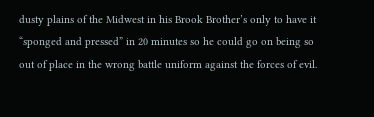dusty plains of the Midwest in his Brook Brother’s only to have it “sponged and pressed” in 20 minutes so he could go on being so out of place in the wrong battle uniform against the forces of evil.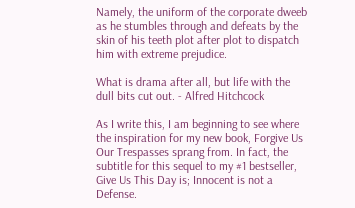Namely, the uniform of the corporate dweeb as he stumbles through and defeats by the skin of his teeth plot after plot to dispatch him with extreme prejudice.

What is drama after all, but life with the dull bits cut out. - Alfred Hitchcock

As I write this, I am beginning to see where the inspiration for my new book, Forgive Us Our Trespasses sprang from. In fact, the subtitle for this sequel to my #1 bestseller, Give Us This Day is; Innocent is not a Defense.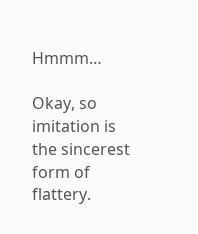Hmmm…

Okay, so imitation is the sincerest form of flattery.